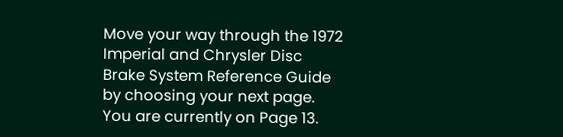Move your way through the 1972 Imperial and Chrysler Disc Brake System Reference Guide by choosing your next page.  You are currently on Page 13.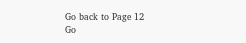Go back to Page 12                                                                                        Go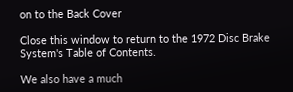on to the Back Cover

Close this window to return to the 1972 Disc Brake System's Table of Contents.

We also have a much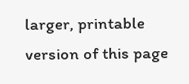larger, printable version of this page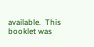available.  This booklet was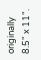originally 8.5" x 11".